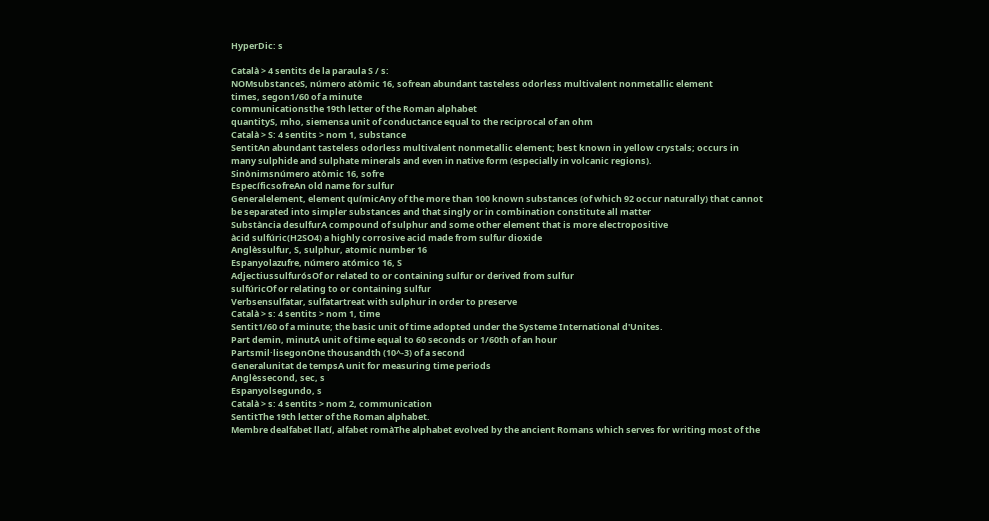HyperDic: s

Català > 4 sentits de la paraula S / s:
NOMsubstanceS, número atòmic 16, sofrean abundant tasteless odorless multivalent nonmetallic element
times, segon1/60 of a minute
communicationsthe 19th letter of the Roman alphabet
quantityS, mho, siemensa unit of conductance equal to the reciprocal of an ohm
Català > S: 4 sentits > nom 1, substance
SentitAn abundant tasteless odorless multivalent nonmetallic element; best known in yellow crystals; occurs in many sulphide and sulphate minerals and even in native form (especially in volcanic regions).
Sinònimsnúmero atòmic 16, sofre
EspecíficsofreAn old name for sulfur
Generalelement, element químicAny of the more than 100 known substances (of which 92 occur naturally) that cannot be separated into simpler substances and that singly or in combination constitute all matter
Substància desulfurA compound of sulphur and some other element that is more electropositive
àcid sulfúric(H2SO4) a highly corrosive acid made from sulfur dioxide
Anglèssulfur, S, sulphur, atomic number 16
Espanyolazufre, número atómico 16, S
AdjectiussulfurósOf or related to or containing sulfur or derived from sulfur
sulfúricOf or relating to or containing sulfur
Verbsensulfatar, sulfatartreat with sulphur in order to preserve
Català > s: 4 sentits > nom 1, time
Sentit1/60 of a minute; the basic unit of time adopted under the Systeme International d'Unites.
Part demin, minutA unit of time equal to 60 seconds or 1/60th of an hour
Partsmil·lisegonOne thousandth (10^-3) of a second
Generalunitat de tempsA unit for measuring time periods
Anglèssecond, sec, s
Espanyolsegundo, s
Català > s: 4 sentits > nom 2, communication
SentitThe 19th letter of the Roman alphabet.
Membre dealfabet llatí, alfabet romàThe alphabet evolved by the ancient Romans which serves for writing most of the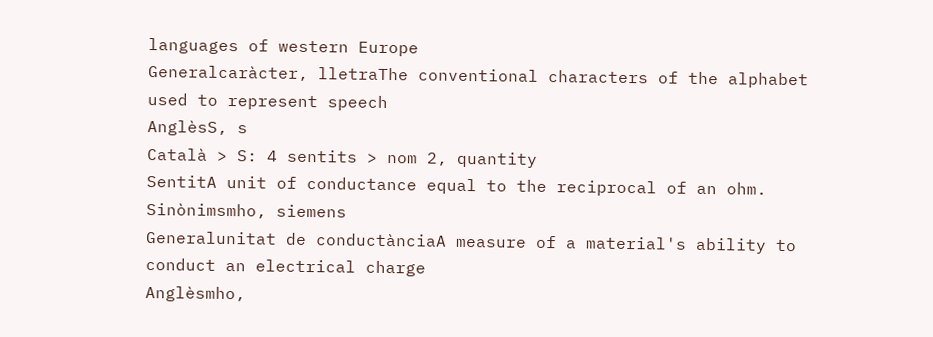languages of western Europe
Generalcaràcter, lletraThe conventional characters of the alphabet used to represent speech
AnglèsS, s
Català > S: 4 sentits > nom 2, quantity
SentitA unit of conductance equal to the reciprocal of an ohm.
Sinònimsmho, siemens
Generalunitat de conductànciaA measure of a material's ability to conduct an electrical charge
Anglèsmho,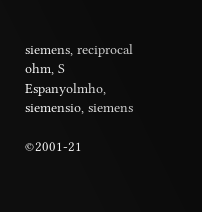siemens, reciprocal ohm, S
Espanyolmho, siemensio, siemens

©2001-21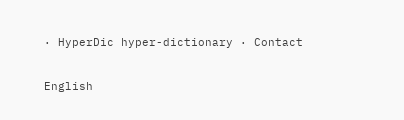· HyperDic hyper-dictionary · Contact

English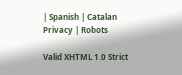| Spanish | Catalan
Privacy | Robots

Valid XHTML 1.0 Strict